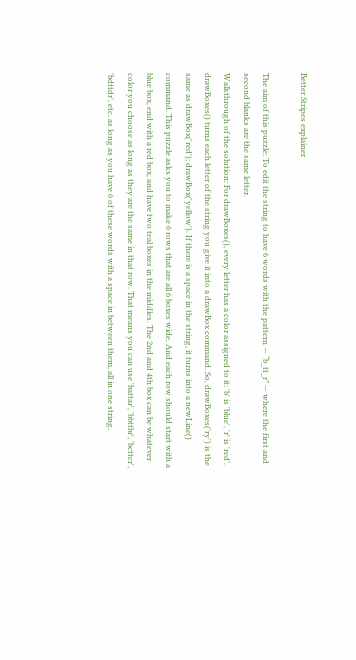Better Stripes explainer

The aim of this puzzle: To edit the string to have 6 words with the pattern — “b_tt_r” — where the first and second blanks are the same letter.
Walkthrough of the solution: For drawBoxes(), every letter has a color assigned to it: 'b' is 'blue', 'r' is 'red'. drawBoxes() turns each letter of the string you give it into a drawBox command. So, drawBoxes('ry') is the same as drawBox('red'); drawBox('yellow'). If there is a space in the string, it turns into a newLine() command. This puzzle asks you to make 6 rows that are all 6 boxes wide. And each row should start with a blue box, end with a red box, and have two teal boxes in the middles. The 2nd and 4th box can be whatever color you choose as long as they are the same in that row. That means you can use 'battar', 'bbttbr', 'bcttcr', 'bdttdr', etc. as long as you have 6 of these words with a space in between them, all in one string.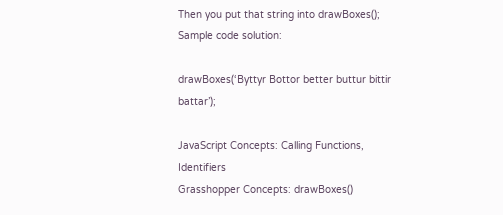Then you put that string into drawBoxes();
Sample code solution:

drawBoxes(‘Byttyr Bottor better buttur bittir battar’);

JavaScript Concepts: Calling Functions, Identifiers
Grasshopper Concepts: drawBoxes()